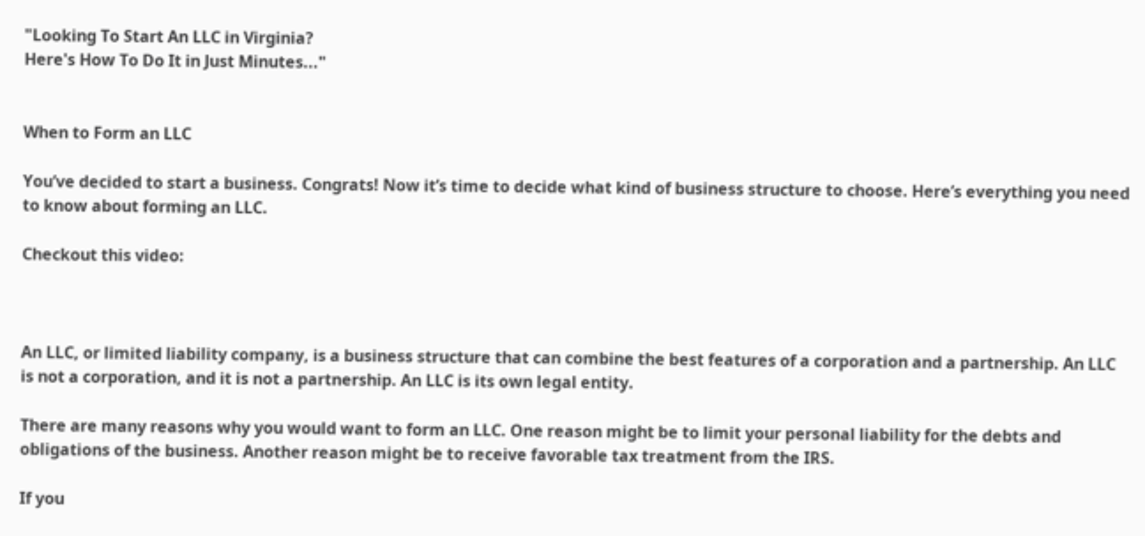"Looking To Start An LLC in Virginia?
Here's How To Do It in Just Minutes..."


When to Form an LLC

You’ve decided to start a business. Congrats! Now it’s time to decide what kind of business structure to choose. Here’s everything you need to know about forming an LLC.

Checkout this video:



An LLC, or limited liability company, is a business structure that can combine the best features of a corporation and a partnership. An LLC is not a corporation, and it is not a partnership. An LLC is its own legal entity.

There are many reasons why you would want to form an LLC. One reason might be to limit your personal liability for the debts and obligations of the business. Another reason might be to receive favorable tax treatment from the IRS.

If you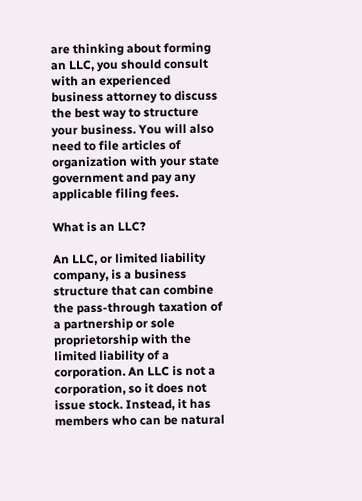are thinking about forming an LLC, you should consult with an experienced business attorney to discuss the best way to structure your business. You will also need to file articles of organization with your state government and pay any applicable filing fees.

What is an LLC?

An LLC, or limited liability company, is a business structure that can combine the pass-through taxation of a partnership or sole proprietorship with the limited liability of a corporation. An LLC is not a corporation, so it does not issue stock. Instead, it has members who can be natural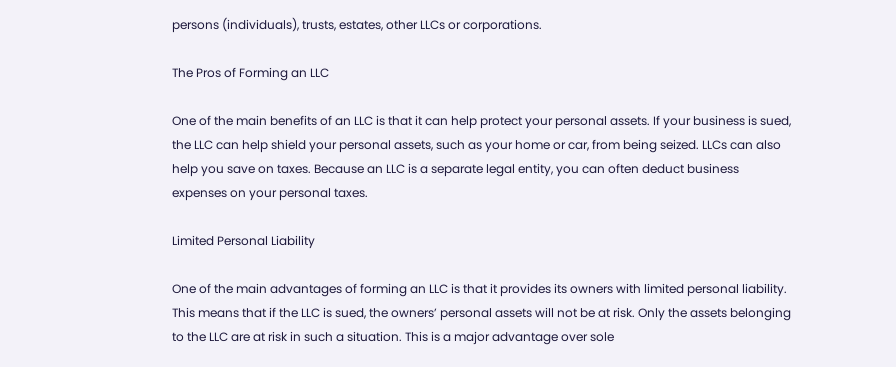persons (individuals), trusts, estates, other LLCs or corporations.

The Pros of Forming an LLC

One of the main benefits of an LLC is that it can help protect your personal assets. If your business is sued, the LLC can help shield your personal assets, such as your home or car, from being seized. LLCs can also help you save on taxes. Because an LLC is a separate legal entity, you can often deduct business expenses on your personal taxes.

Limited Personal Liability

One of the main advantages of forming an LLC is that it provides its owners with limited personal liability. This means that if the LLC is sued, the owners’ personal assets will not be at risk. Only the assets belonging to the LLC are at risk in such a situation. This is a major advantage over sole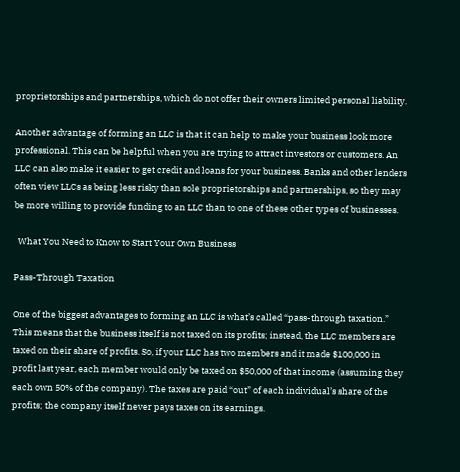proprietorships and partnerships, which do not offer their owners limited personal liability.

Another advantage of forming an LLC is that it can help to make your business look more professional. This can be helpful when you are trying to attract investors or customers. An LLC can also make it easier to get credit and loans for your business. Banks and other lenders often view LLCs as being less risky than sole proprietorships and partnerships, so they may be more willing to provide funding to an LLC than to one of these other types of businesses.

  What You Need to Know to Start Your Own Business

Pass-Through Taxation

One of the biggest advantages to forming an LLC is what’s called “pass-through taxation.” This means that the business itself is not taxed on its profits; instead, the LLC members are taxed on their share of profits. So, if your LLC has two members and it made $100,000 in profit last year, each member would only be taxed on $50,000 of that income (assuming they each own 50% of the company). The taxes are paid “out” of each individual’s share of the profits; the company itself never pays taxes on its earnings.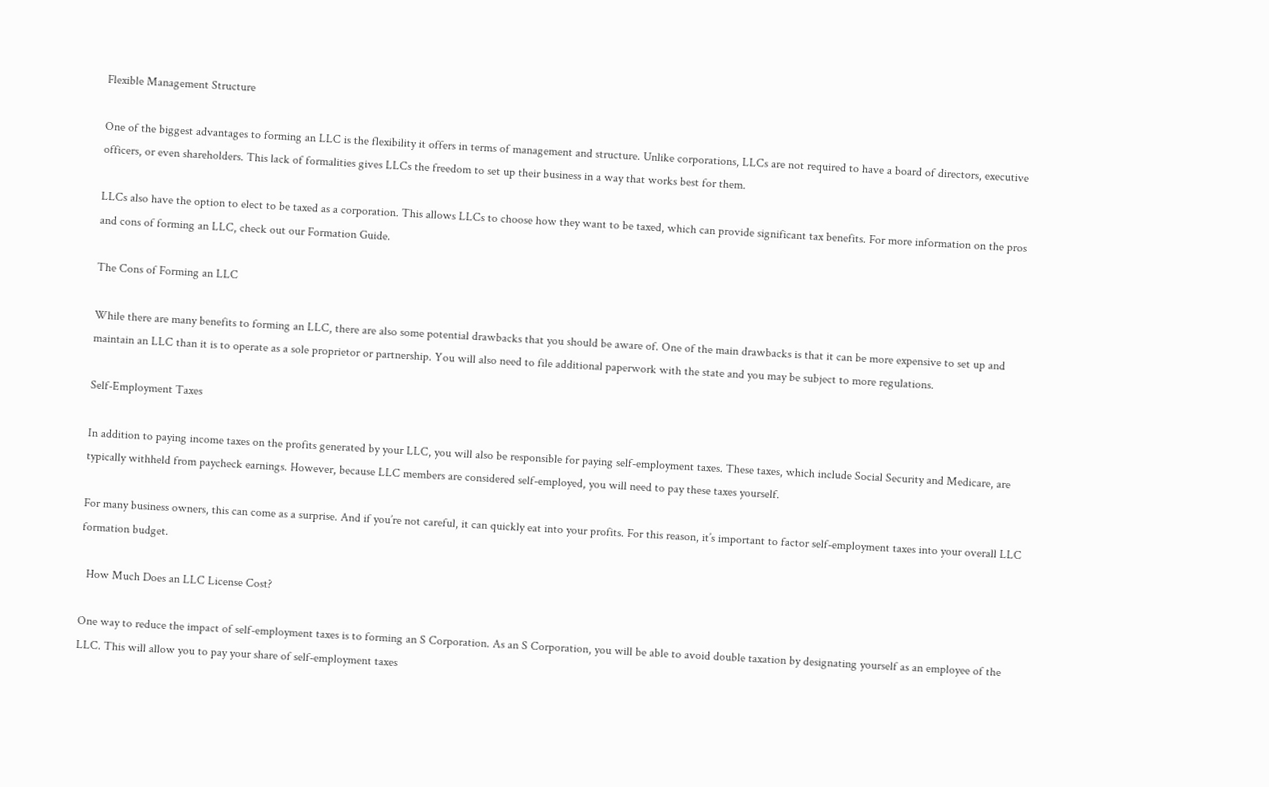Flexible Management Structure

One of the biggest advantages to forming an LLC is the flexibility it offers in terms of management and structure. Unlike corporations, LLCs are not required to have a board of directors, executive officers, or even shareholders. This lack of formalities gives LLCs the freedom to set up their business in a way that works best for them.

LLCs also have the option to elect to be taxed as a corporation. This allows LLCs to choose how they want to be taxed, which can provide significant tax benefits. For more information on the pros and cons of forming an LLC, check out our Formation Guide.

The Cons of Forming an LLC

While there are many benefits to forming an LLC, there are also some potential drawbacks that you should be aware of. One of the main drawbacks is that it can be more expensive to set up and maintain an LLC than it is to operate as a sole proprietor or partnership. You will also need to file additional paperwork with the state and you may be subject to more regulations.

Self-Employment Taxes

In addition to paying income taxes on the profits generated by your LLC, you will also be responsible for paying self-employment taxes. These taxes, which include Social Security and Medicare, are typically withheld from paycheck earnings. However, because LLC members are considered self-employed, you will need to pay these taxes yourself.

For many business owners, this can come as a surprise. And if you’re not careful, it can quickly eat into your profits. For this reason, it’s important to factor self-employment taxes into your overall LLC formation budget.

  How Much Does an LLC License Cost?

One way to reduce the impact of self-employment taxes is to forming an S Corporation. As an S Corporation, you will be able to avoid double taxation by designating yourself as an employee of the LLC. This will allow you to pay your share of self-employment taxes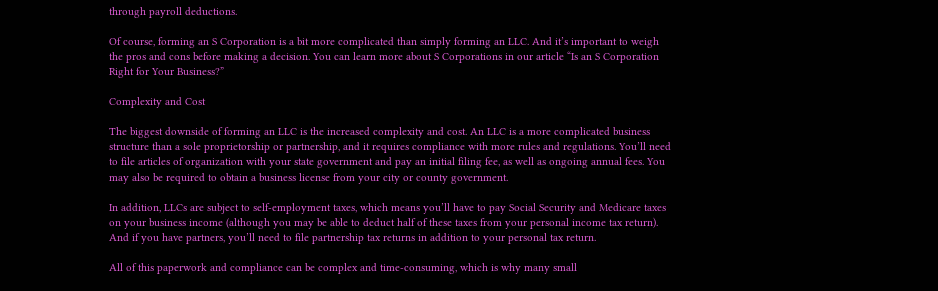through payroll deductions.

Of course, forming an S Corporation is a bit more complicated than simply forming an LLC. And it’s important to weigh the pros and cons before making a decision. You can learn more about S Corporations in our article “Is an S Corporation Right for Your Business?”

Complexity and Cost

The biggest downside of forming an LLC is the increased complexity and cost. An LLC is a more complicated business structure than a sole proprietorship or partnership, and it requires compliance with more rules and regulations. You’ll need to file articles of organization with your state government and pay an initial filing fee, as well as ongoing annual fees. You may also be required to obtain a business license from your city or county government.

In addition, LLCs are subject to self-employment taxes, which means you’ll have to pay Social Security and Medicare taxes on your business income (although you may be able to deduct half of these taxes from your personal income tax return). And if you have partners, you’ll need to file partnership tax returns in addition to your personal tax return.

All of this paperwork and compliance can be complex and time-consuming, which is why many small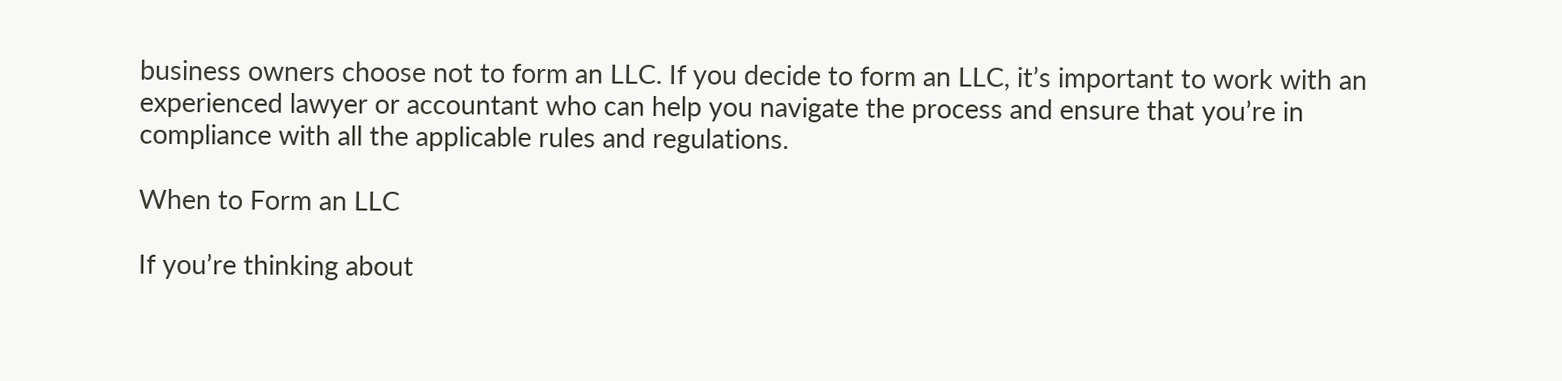business owners choose not to form an LLC. If you decide to form an LLC, it’s important to work with an experienced lawyer or accountant who can help you navigate the process and ensure that you’re in compliance with all the applicable rules and regulations.

When to Form an LLC

If you’re thinking about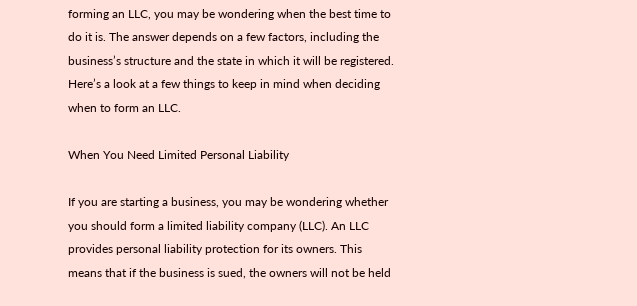forming an LLC, you may be wondering when the best time to do it is. The answer depends on a few factors, including the business’s structure and the state in which it will be registered. Here’s a look at a few things to keep in mind when deciding when to form an LLC.

When You Need Limited Personal Liability

If you are starting a business, you may be wondering whether you should form a limited liability company (LLC). An LLC provides personal liability protection for its owners. This means that if the business is sued, the owners will not be held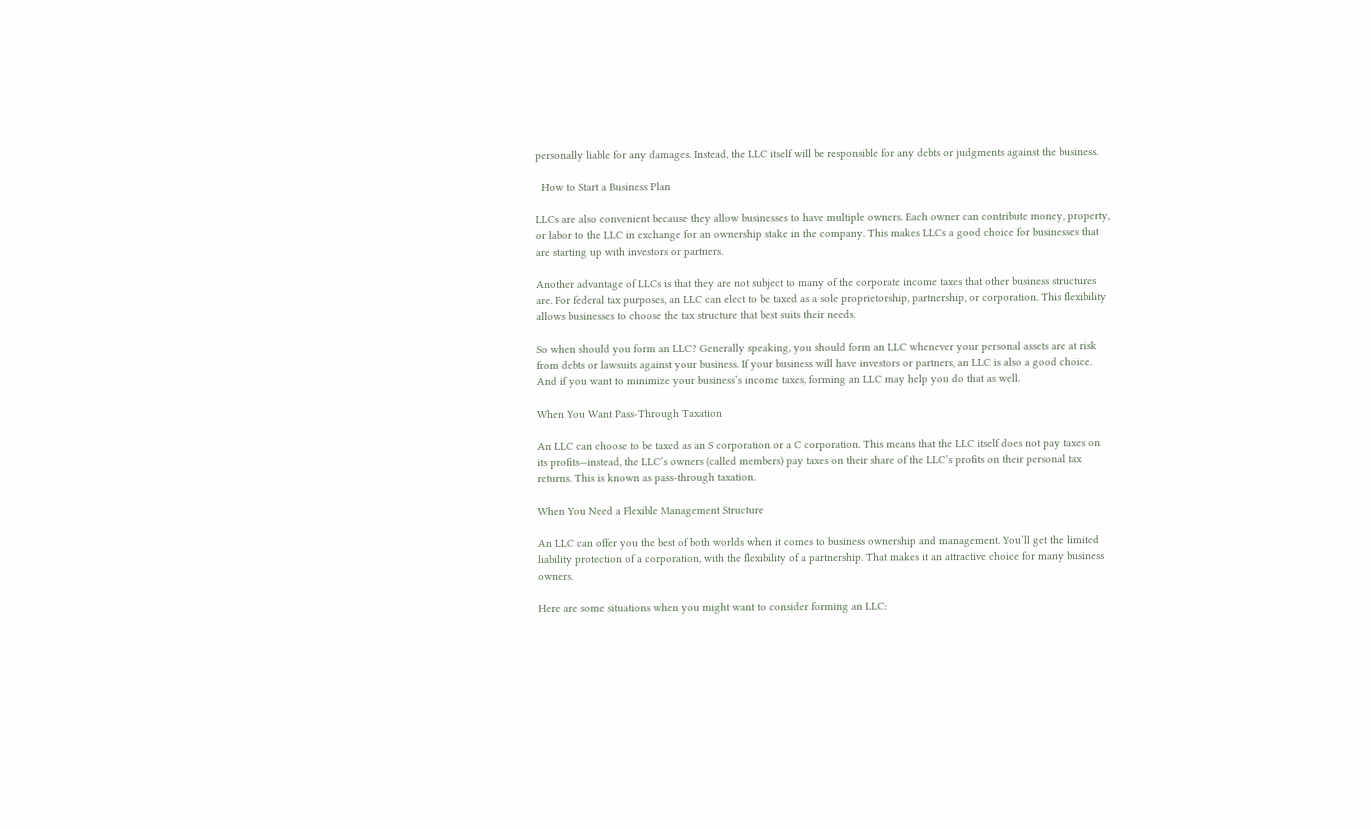personally liable for any damages. Instead, the LLC itself will be responsible for any debts or judgments against the business.

  How to Start a Business Plan

LLCs are also convenient because they allow businesses to have multiple owners. Each owner can contribute money, property, or labor to the LLC in exchange for an ownership stake in the company. This makes LLCs a good choice for businesses that are starting up with investors or partners.

Another advantage of LLCs is that they are not subject to many of the corporate income taxes that other business structures are. For federal tax purposes, an LLC can elect to be taxed as a sole proprietorship, partnership, or corporation. This flexibility allows businesses to choose the tax structure that best suits their needs.

So when should you form an LLC? Generally speaking, you should form an LLC whenever your personal assets are at risk from debts or lawsuits against your business. If your business will have investors or partners, an LLC is also a good choice. And if you want to minimize your business’s income taxes, forming an LLC may help you do that as well.

When You Want Pass-Through Taxation

An LLC can choose to be taxed as an S corporation or a C corporation. This means that the LLC itself does not pay taxes on its profits—instead, the LLC’s owners (called members) pay taxes on their share of the LLC’s profits on their personal tax returns. This is known as pass-through taxation.

When You Need a Flexible Management Structure

An LLC can offer you the best of both worlds when it comes to business ownership and management. You’ll get the limited liability protection of a corporation, with the flexibility of a partnership. That makes it an attractive choice for many business owners.

Here are some situations when you might want to consider forming an LLC: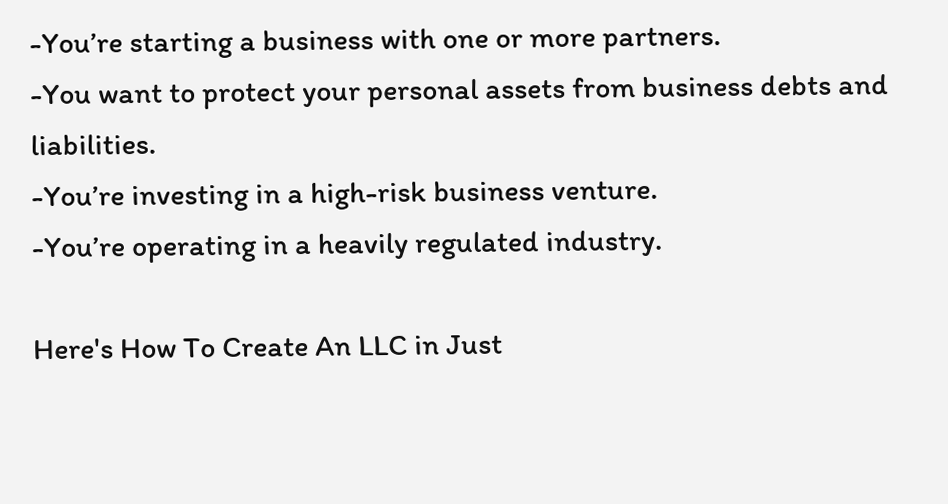-You’re starting a business with one or more partners.
-You want to protect your personal assets from business debts and liabilities.
-You’re investing in a high-risk business venture.
-You’re operating in a heavily regulated industry.

Here's How To Create An LLC in Just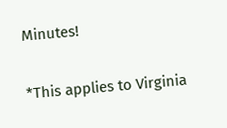Minutes!

*This applies to Virginia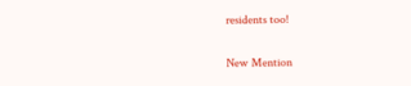residents too!

New Mention